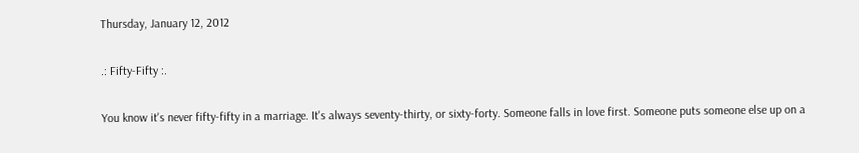Thursday, January 12, 2012

.: Fifty-Fifty :.

You know it's never fifty-fifty in a marriage. It's always seventy-thirty, or sixty-forty. Someone falls in love first. Someone puts someone else up on a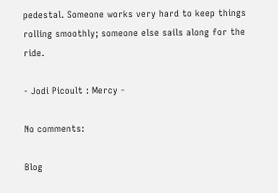pedestal. Someone works very hard to keep things rolling smoothly; someone else sails along for the ride.

- Jodi Picoult : Mercy -

No comments:

Blog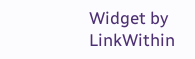Widget by LinkWithin